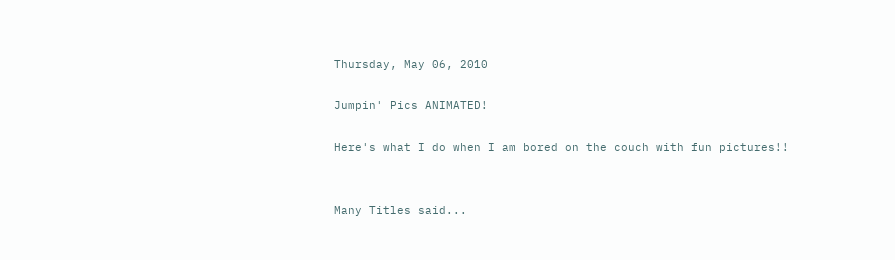Thursday, May 06, 2010

Jumpin' Pics ANIMATED!

Here's what I do when I am bored on the couch with fun pictures!!


Many Titles said...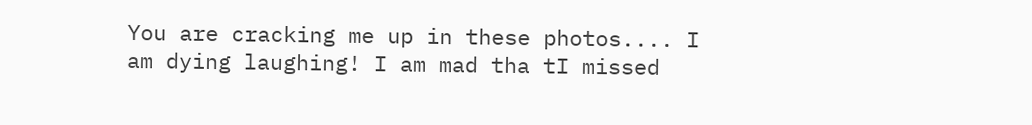You are cracking me up in these photos.... I am dying laughing! I am mad tha tI missed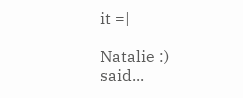it =|

Natalie :) said...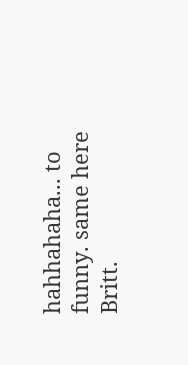hahhahaha... to funny. same here Britt.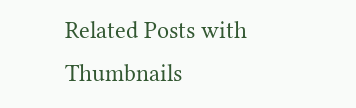Related Posts with Thumbnails